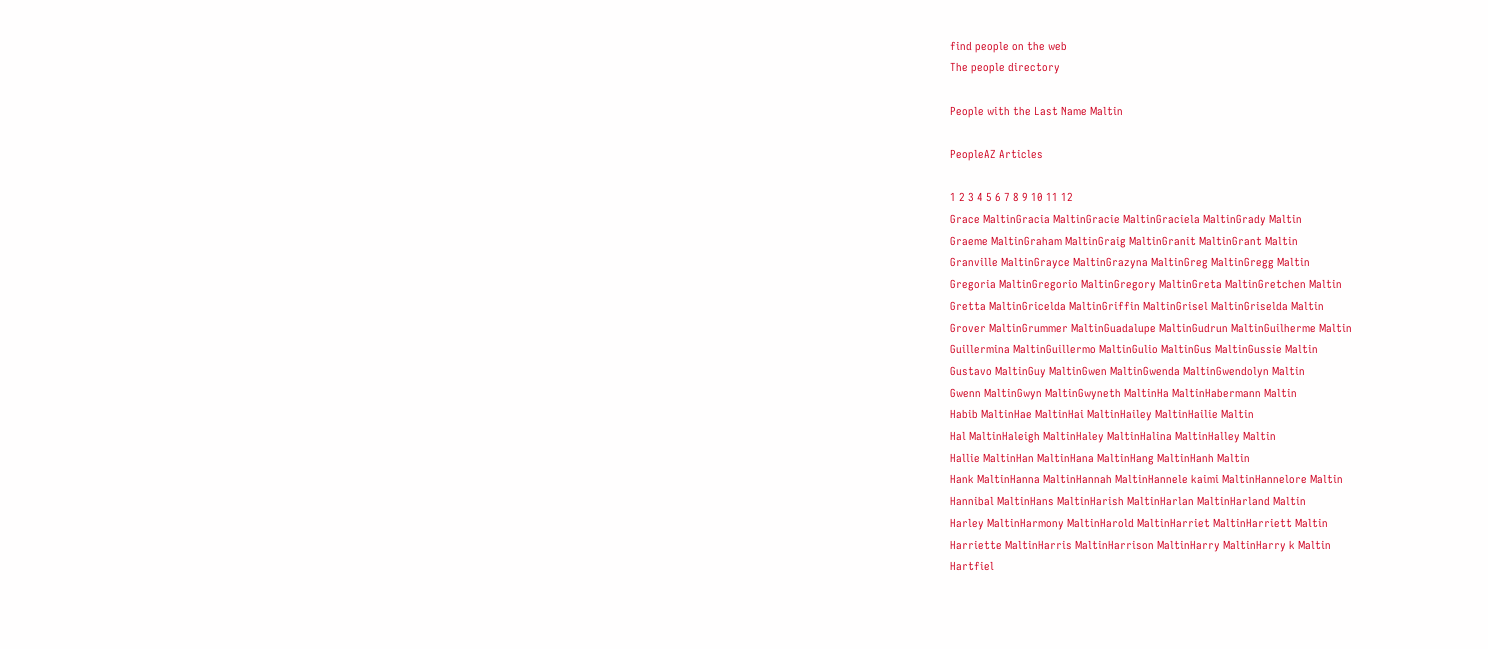find people on the web
The people directory

People with the Last Name Maltin

PeopleAZ Articles

1 2 3 4 5 6 7 8 9 10 11 12
Grace MaltinGracia MaltinGracie MaltinGraciela MaltinGrady Maltin
Graeme MaltinGraham MaltinGraig MaltinGranit MaltinGrant Maltin
Granville MaltinGrayce MaltinGrazyna MaltinGreg MaltinGregg Maltin
Gregoria MaltinGregorio MaltinGregory MaltinGreta MaltinGretchen Maltin
Gretta MaltinGricelda MaltinGriffin MaltinGrisel MaltinGriselda Maltin
Grover MaltinGrummer MaltinGuadalupe MaltinGudrun MaltinGuilherme Maltin
Guillermina MaltinGuillermo MaltinGulio MaltinGus MaltinGussie Maltin
Gustavo MaltinGuy MaltinGwen MaltinGwenda MaltinGwendolyn Maltin
Gwenn MaltinGwyn MaltinGwyneth MaltinHa MaltinHabermann Maltin
Habib MaltinHae MaltinHai MaltinHailey MaltinHailie Maltin
Hal MaltinHaleigh MaltinHaley MaltinHalina MaltinHalley Maltin
Hallie MaltinHan MaltinHana MaltinHang MaltinHanh Maltin
Hank MaltinHanna MaltinHannah MaltinHannele kaimi MaltinHannelore Maltin
Hannibal MaltinHans MaltinHarish MaltinHarlan MaltinHarland Maltin
Harley MaltinHarmony MaltinHarold MaltinHarriet MaltinHarriett Maltin
Harriette MaltinHarris MaltinHarrison MaltinHarry MaltinHarry k Maltin
Hartfiel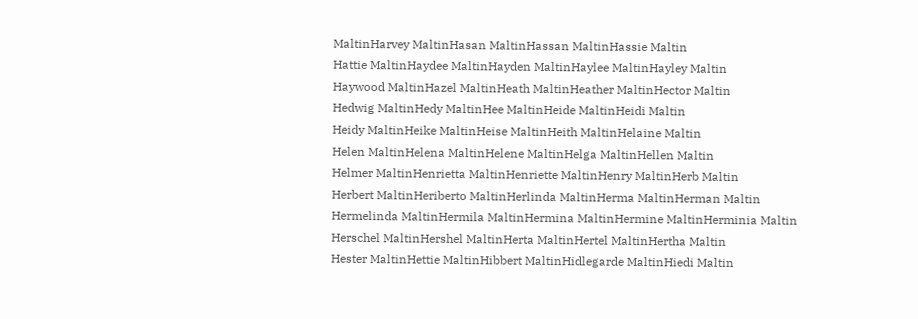MaltinHarvey MaltinHasan MaltinHassan MaltinHassie Maltin
Hattie MaltinHaydee MaltinHayden MaltinHaylee MaltinHayley Maltin
Haywood MaltinHazel MaltinHeath MaltinHeather MaltinHector Maltin
Hedwig MaltinHedy MaltinHee MaltinHeide MaltinHeidi Maltin
Heidy MaltinHeike MaltinHeise MaltinHeith MaltinHelaine Maltin
Helen MaltinHelena MaltinHelene MaltinHelga MaltinHellen Maltin
Helmer MaltinHenrietta MaltinHenriette MaltinHenry MaltinHerb Maltin
Herbert MaltinHeriberto MaltinHerlinda MaltinHerma MaltinHerman Maltin
Hermelinda MaltinHermila MaltinHermina MaltinHermine MaltinHerminia Maltin
Herschel MaltinHershel MaltinHerta MaltinHertel MaltinHertha Maltin
Hester MaltinHettie MaltinHibbert MaltinHidlegarde MaltinHiedi Maltin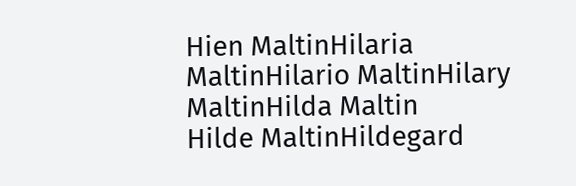Hien MaltinHilaria MaltinHilario MaltinHilary MaltinHilda Maltin
Hilde MaltinHildegard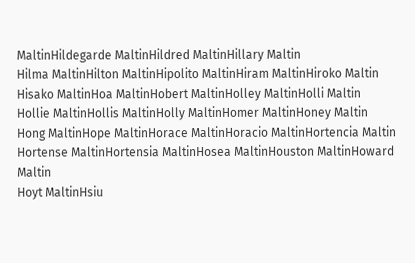MaltinHildegarde MaltinHildred MaltinHillary Maltin
Hilma MaltinHilton MaltinHipolito MaltinHiram MaltinHiroko Maltin
Hisako MaltinHoa MaltinHobert MaltinHolley MaltinHolli Maltin
Hollie MaltinHollis MaltinHolly MaltinHomer MaltinHoney Maltin
Hong MaltinHope MaltinHorace MaltinHoracio MaltinHortencia Maltin
Hortense MaltinHortensia MaltinHosea MaltinHouston MaltinHoward Maltin
Hoyt MaltinHsiu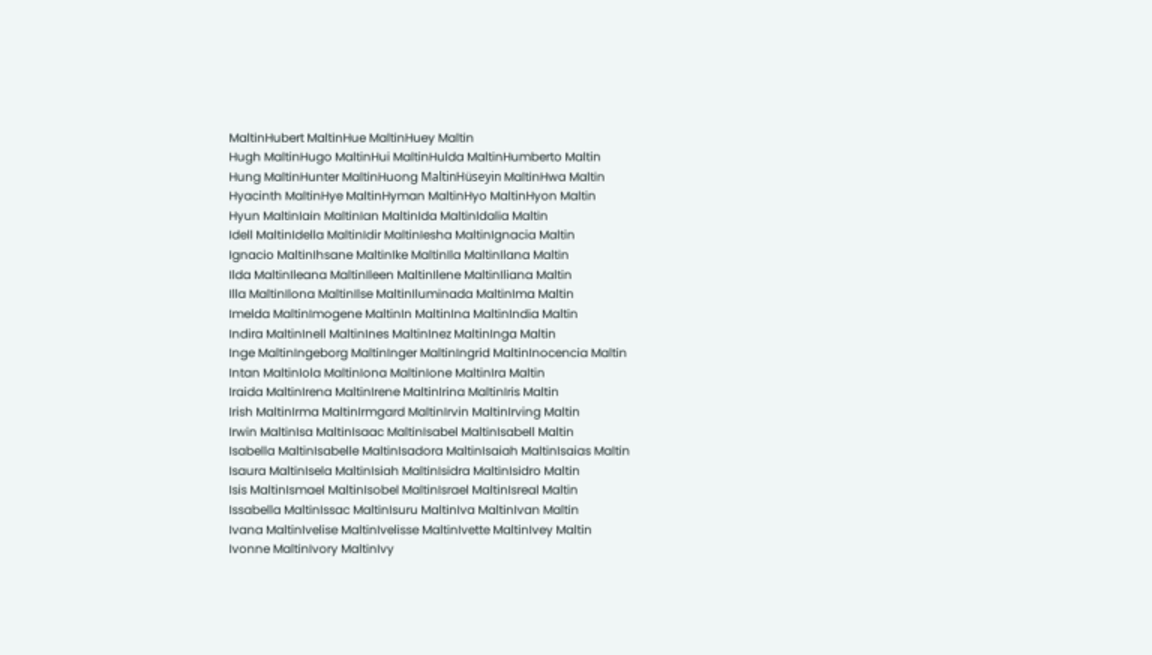MaltinHubert MaltinHue MaltinHuey Maltin
Hugh MaltinHugo MaltinHui MaltinHulda MaltinHumberto Maltin
Hung MaltinHunter MaltinHuong MaltinHüseyin MaltinHwa Maltin
Hyacinth MaltinHye MaltinHyman MaltinHyo MaltinHyon Maltin
Hyun MaltinIain MaltinIan MaltinIda MaltinIdalia Maltin
Idell MaltinIdella MaltinIdir MaltinIesha MaltinIgnacia Maltin
Ignacio MaltinIhsane MaltinIke MaltinIla MaltinIlana Maltin
Ilda MaltinIleana MaltinIleen MaltinIlene MaltinIliana Maltin
Illa MaltinIlona MaltinIlse MaltinIluminada MaltinIma Maltin
Imelda MaltinImogene MaltinIn MaltinIna MaltinIndia Maltin
Indira MaltinInell MaltinInes MaltinInez MaltinInga Maltin
Inge MaltinIngeborg MaltinInger MaltinIngrid MaltinInocencia Maltin
Intan MaltinIola MaltinIona MaltinIone MaltinIra Maltin
Iraida MaltinIrena MaltinIrene MaltinIrina MaltinIris Maltin
Irish MaltinIrma MaltinIrmgard MaltinIrvin MaltinIrving Maltin
Irwin MaltinIsa MaltinIsaac MaltinIsabel MaltinIsabell Maltin
Isabella MaltinIsabelle MaltinIsadora MaltinIsaiah MaltinIsaias Maltin
Isaura MaltinIsela MaltinIsiah MaltinIsidra MaltinIsidro Maltin
Isis MaltinIsmael MaltinIsobel MaltinIsrael MaltinIsreal Maltin
Issabella MaltinIssac MaltinIsuru MaltinIva MaltinIvan Maltin
Ivana MaltinIvelise MaltinIvelisse MaltinIvette MaltinIvey Maltin
Ivonne MaltinIvory MaltinIvy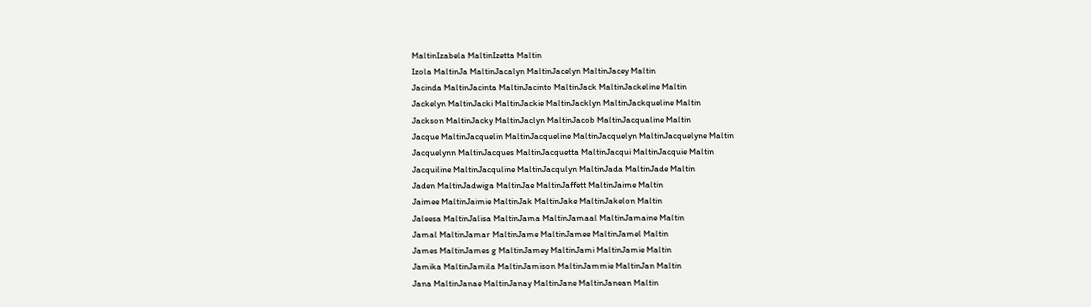MaltinIzabela MaltinIzetta Maltin
Izola MaltinJa MaltinJacalyn MaltinJacelyn MaltinJacey Maltin
Jacinda MaltinJacinta MaltinJacinto MaltinJack MaltinJackeline Maltin
Jackelyn MaltinJacki MaltinJackie MaltinJacklyn MaltinJackqueline Maltin
Jackson MaltinJacky MaltinJaclyn MaltinJacob MaltinJacqualine Maltin
Jacque MaltinJacquelin MaltinJacqueline MaltinJacquelyn MaltinJacquelyne Maltin
Jacquelynn MaltinJacques MaltinJacquetta MaltinJacqui MaltinJacquie Maltin
Jacquiline MaltinJacquline MaltinJacqulyn MaltinJada MaltinJade Maltin
Jaden MaltinJadwiga MaltinJae MaltinJaffett MaltinJaime Maltin
Jaimee MaltinJaimie MaltinJak MaltinJake MaltinJakelon Maltin
Jaleesa MaltinJalisa MaltinJama MaltinJamaal MaltinJamaine Maltin
Jamal MaltinJamar MaltinJame MaltinJamee MaltinJamel Maltin
James MaltinJames g MaltinJamey MaltinJami MaltinJamie Maltin
Jamika MaltinJamila MaltinJamison MaltinJammie MaltinJan Maltin
Jana MaltinJanae MaltinJanay MaltinJane MaltinJanean Maltin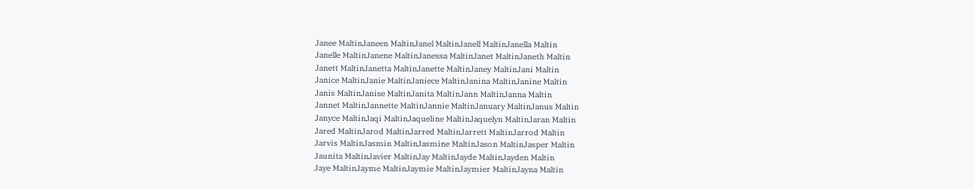Janee MaltinJaneen MaltinJanel MaltinJanell MaltinJanella Maltin
Janelle MaltinJanene MaltinJanessa MaltinJanet MaltinJaneth Maltin
Janett MaltinJanetta MaltinJanette MaltinJaney MaltinJani Maltin
Janice MaltinJanie MaltinJaniece MaltinJanina MaltinJanine Maltin
Janis MaltinJanise MaltinJanita MaltinJann MaltinJanna Maltin
Jannet MaltinJannette MaltinJannie MaltinJanuary MaltinJanus Maltin
Janyce MaltinJaqi MaltinJaqueline MaltinJaquelyn MaltinJaran Maltin
Jared MaltinJarod MaltinJarred MaltinJarrett MaltinJarrod Maltin
Jarvis MaltinJasmin MaltinJasmine MaltinJason MaltinJasper Maltin
Jaunita MaltinJavier MaltinJay MaltinJayde MaltinJayden Maltin
Jaye MaltinJayme MaltinJaymie MaltinJaymier MaltinJayna Maltin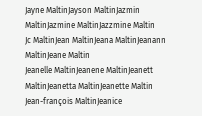Jayne MaltinJayson MaltinJazmin MaltinJazmine MaltinJazzmine Maltin
Jc MaltinJean MaltinJeana MaltinJeanann MaltinJeane Maltin
Jeanelle MaltinJeanene MaltinJeanett MaltinJeanetta MaltinJeanette Maltin
Jean-françois MaltinJeanice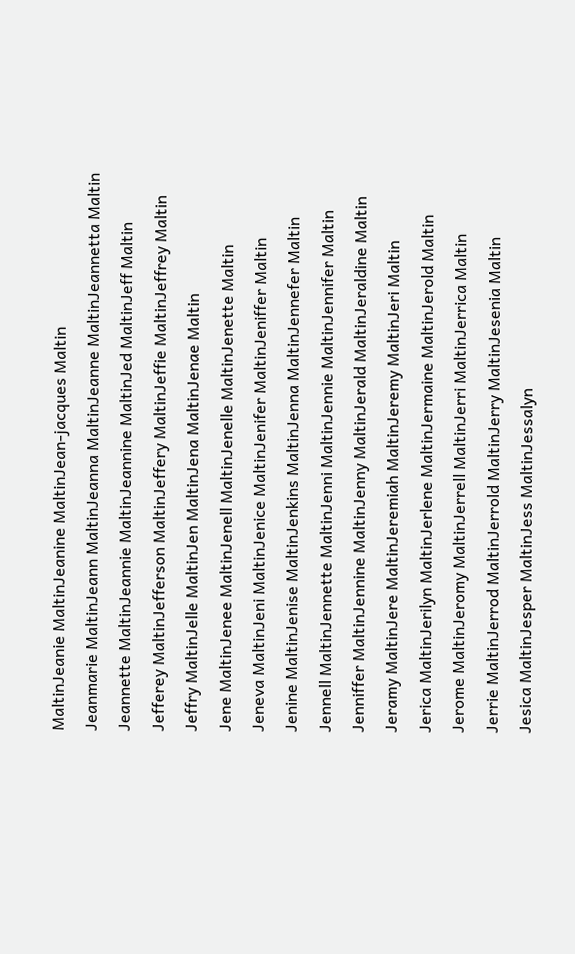MaltinJeanie MaltinJeanine MaltinJean-jacques Maltin
Jeanmarie MaltinJeann MaltinJeanna MaltinJeanne MaltinJeannetta Maltin
Jeannette MaltinJeannie MaltinJeannine MaltinJed MaltinJeff Maltin
Jefferey MaltinJefferson MaltinJeffery MaltinJeffie MaltinJeffrey Maltin
Jeffry MaltinJelle MaltinJen MaltinJena MaltinJenae Maltin
Jene MaltinJenee MaltinJenell MaltinJenelle MaltinJenette Maltin
Jeneva MaltinJeni MaltinJenice MaltinJenifer MaltinJeniffer Maltin
Jenine MaltinJenise MaltinJenkins MaltinJenna MaltinJennefer Maltin
Jennell MaltinJennette MaltinJenni MaltinJennie MaltinJennifer Maltin
Jenniffer MaltinJennine MaltinJenny MaltinJerald MaltinJeraldine Maltin
Jeramy MaltinJere MaltinJeremiah MaltinJeremy MaltinJeri Maltin
Jerica MaltinJerilyn MaltinJerlene MaltinJermaine MaltinJerold Maltin
Jerome MaltinJeromy MaltinJerrell MaltinJerri MaltinJerrica Maltin
Jerrie MaltinJerrod MaltinJerrold MaltinJerry MaltinJesenia Maltin
Jesica MaltinJesper MaltinJess MaltinJessalyn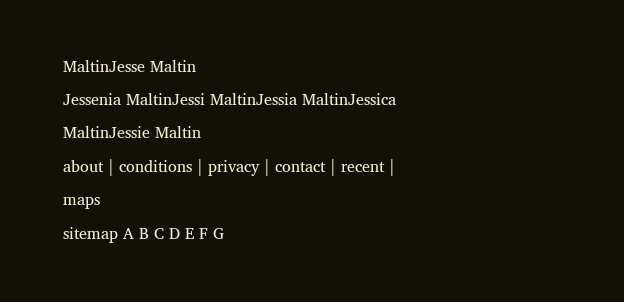MaltinJesse Maltin
Jessenia MaltinJessi MaltinJessia MaltinJessica MaltinJessie Maltin
about | conditions | privacy | contact | recent | maps
sitemap A B C D E F G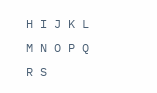H I J K L M N O P Q R S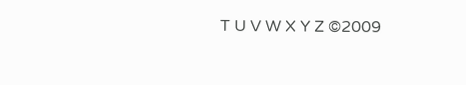T U V W X Y Z ©2009